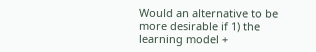Would an alternative to be more desirable if 1) the learning model +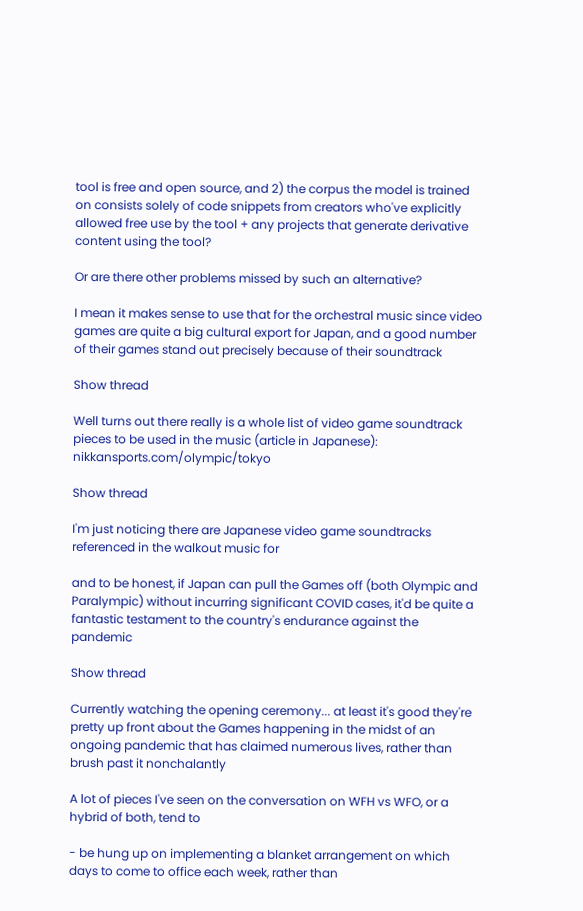tool is free and open source, and 2) the corpus the model is trained on consists solely of code snippets from creators who've explicitly allowed free use by the tool + any projects that generate derivative content using the tool?

Or are there other problems missed by such an alternative?

I mean it makes sense to use that for the orchestral music since video games are quite a big cultural export for Japan, and a good number of their games stand out precisely because of their soundtrack

Show thread

Well turns out there really is a whole list of video game soundtrack pieces to be used in the music (article in Japanese): nikkansports.com/olympic/tokyo

Show thread

I'm just noticing there are Japanese video game soundtracks referenced in the walkout music for

and to be honest, if Japan can pull the Games off (both Olympic and Paralympic) without incurring significant COVID cases, it'd be quite a fantastic testament to the country's endurance against the pandemic

Show thread

Currently watching the opening ceremony... at least it's good they're pretty up front about the Games happening in the midst of an ongoing pandemic that has claimed numerous lives, rather than brush past it nonchalantly

A lot of pieces I've seen on the conversation on WFH vs WFO, or a hybrid of both, tend to

- be hung up on implementing a blanket arrangement on which days to come to office each week, rather than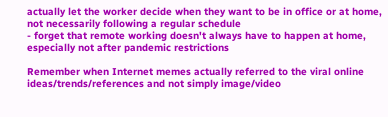actually let the worker decide when they want to be in office or at home, not necessarily following a regular schedule
- forget that remote working doesn't always have to happen at home, especially not after pandemic restrictions

Remember when Internet memes actually referred to the viral online ideas/trends/references and not simply image/video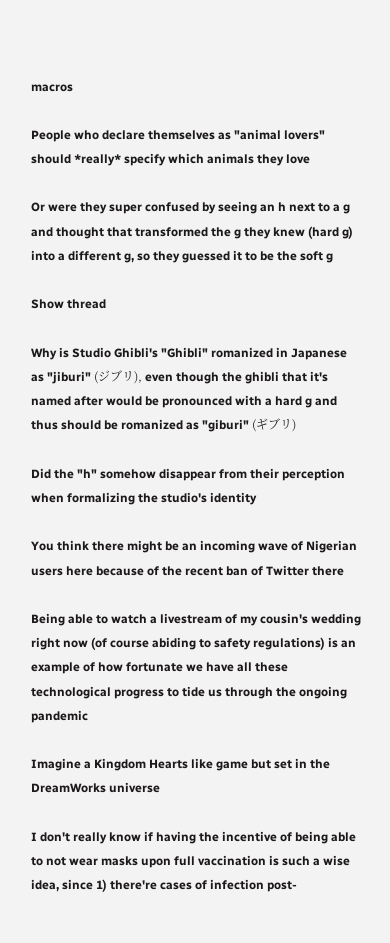macros

People who declare themselves as "animal lovers" should *really* specify which animals they love

Or were they super confused by seeing an h next to a g and thought that transformed the g they knew (hard g) into a different g, so they guessed it to be the soft g

Show thread

Why is Studio Ghibli's "Ghibli" romanized in Japanese as "jiburi" (ジブリ), even though the ghibli that it's named after would be pronounced with a hard g and thus should be romanized as "giburi" (ギブリ)

Did the "h" somehow disappear from their perception when formalizing the studio's identity

You think there might be an incoming wave of Nigerian users here because of the recent ban of Twitter there

Being able to watch a livestream of my cousin's wedding right now (of course abiding to safety regulations) is an example of how fortunate we have all these technological progress to tide us through the ongoing pandemic

Imagine a Kingdom Hearts like game but set in the DreamWorks universe

I don't really know if having the incentive of being able to not wear masks upon full vaccination is such a wise idea, since 1) there're cases of infection post-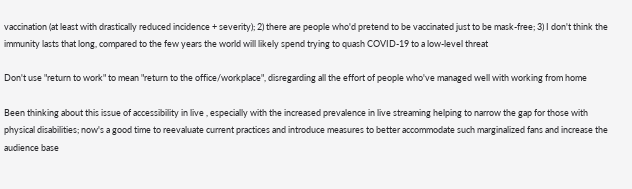vaccination (at least with drastically reduced incidence + severity); 2) there are people who'd pretend to be vaccinated just to be mask-free; 3) I don't think the immunity lasts that long, compared to the few years the world will likely spend trying to quash COVID-19 to a low-level threat

Don't use "return to work" to mean "return to the office/workplace", disregarding all the effort of people who've managed well with working from home

Been thinking about this issue of accessibility in live , especially with the increased prevalence in live streaming helping to narrow the gap for those with physical disabilities; now's a good time to reevaluate current practices and introduce measures to better accommodate such marginalized fans and increase the audience base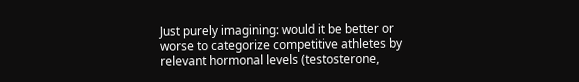Just purely imagining: would it be better or worse to categorize competitive athletes by relevant hormonal levels (testosterone,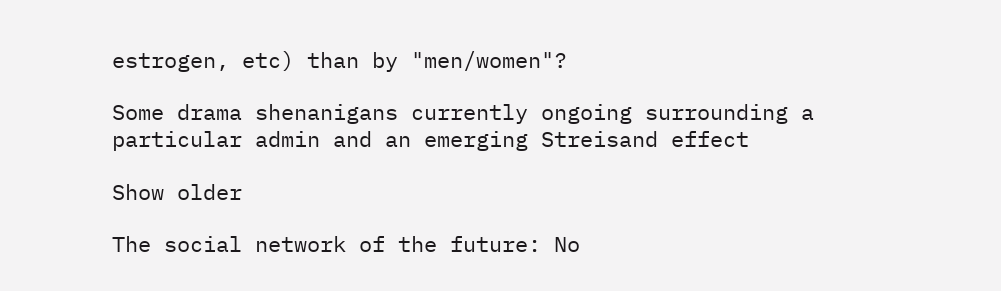estrogen, etc) than by "men/women"?

Some drama shenanigans currently ongoing surrounding a particular admin and an emerging Streisand effect

Show older

The social network of the future: No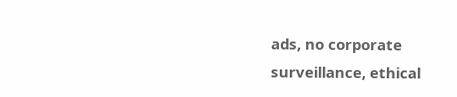ads, no corporate surveillance, ethical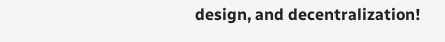design, and decentralization!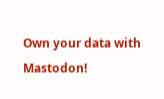Own your data with Mastodon!